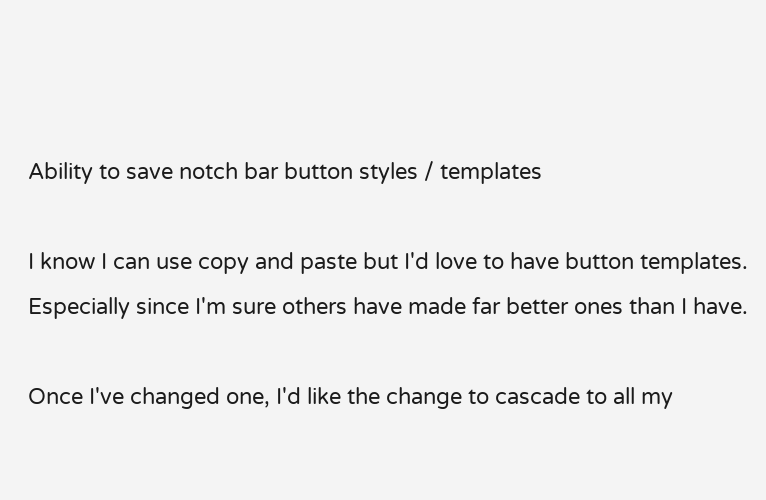Ability to save notch bar button styles / templates

I know I can use copy and paste but I'd love to have button templates. Especially since I'm sure others have made far better ones than I have.

Once I've changed one, I'd like the change to cascade to all my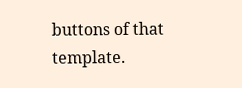buttons of that template.